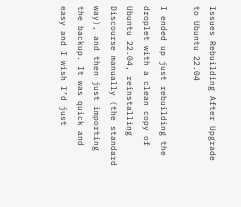Issues Rebuilding After Upgrade to Ubuntu 22.04

I ended up just rebuilding the droplet with a clean copy of Ubuntu 22.04, reinstalling Discourse manually (the standard way), and then just importing the backup. It was quick and easy and I wish I’d just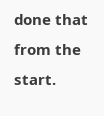done that from the start.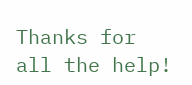Thanks for all the help!